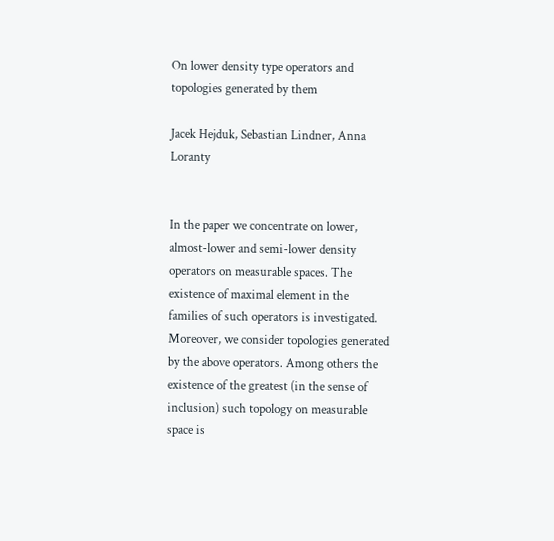On lower density type operators and topologies generated by them

Jacek Hejduk, Sebastian Lindner, Anna Loranty


In the paper we concentrate on lower, almost-lower and semi-lower density operators on measurable spaces. The existence of maximal element in the families of such operators is investigated. Moreover, we consider topologies generated by the above operators. Among others the existence of the greatest (in the sense of inclusion) such topology on measurable space is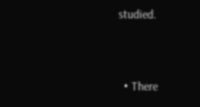studied.


  • There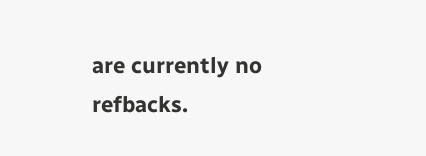are currently no refbacks.